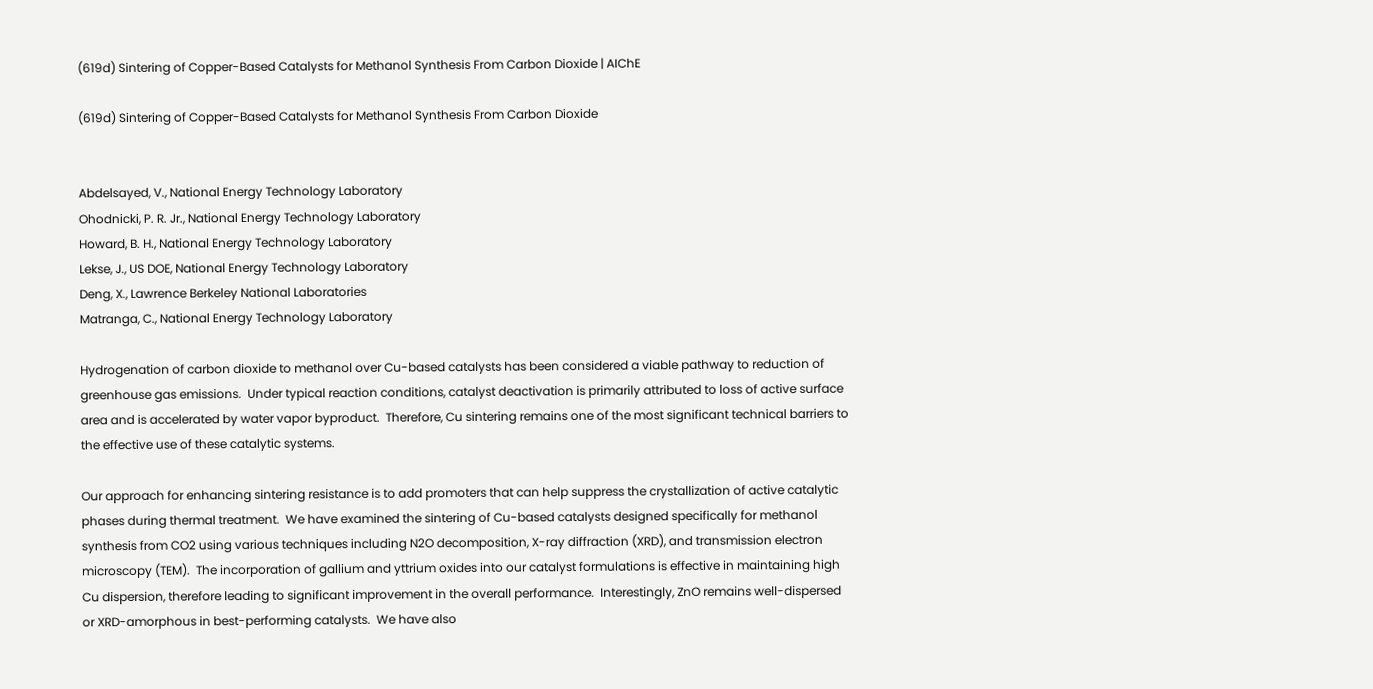(619d) Sintering of Copper-Based Catalysts for Methanol Synthesis From Carbon Dioxide | AIChE

(619d) Sintering of Copper-Based Catalysts for Methanol Synthesis From Carbon Dioxide


Abdelsayed, V., National Energy Technology Laboratory
Ohodnicki, P. R. Jr., National Energy Technology Laboratory
Howard, B. H., National Energy Technology Laboratory
Lekse, J., US DOE, National Energy Technology Laboratory
Deng, X., Lawrence Berkeley National Laboratories
Matranga, C., National Energy Technology Laboratory

Hydrogenation of carbon dioxide to methanol over Cu-based catalysts has been considered a viable pathway to reduction of greenhouse gas emissions.  Under typical reaction conditions, catalyst deactivation is primarily attributed to loss of active surface area and is accelerated by water vapor byproduct.  Therefore, Cu sintering remains one of the most significant technical barriers to the effective use of these catalytic systems.

Our approach for enhancing sintering resistance is to add promoters that can help suppress the crystallization of active catalytic phases during thermal treatment.  We have examined the sintering of Cu-based catalysts designed specifically for methanol synthesis from CO2 using various techniques including N2O decomposition, X-ray diffraction (XRD), and transmission electron microscopy (TEM).  The incorporation of gallium and yttrium oxides into our catalyst formulations is effective in maintaining high Cu dispersion, therefore leading to significant improvement in the overall performance.  Interestingly, ZnO remains well-dispersed or XRD-amorphous in best-performing catalysts.  We have also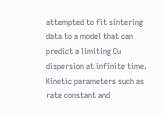attempted to fit sintering data to a model that can predict a limiting Cu dispersion at infinite time.  Kinetic parameters such as rate constant and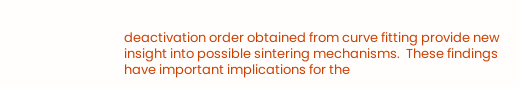deactivation order obtained from curve fitting provide new insight into possible sintering mechanisms.  These findings have important implications for the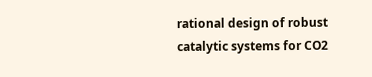rational design of robust catalytic systems for CO2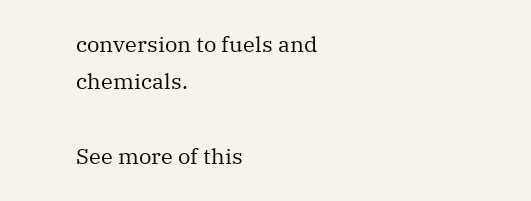conversion to fuels and chemicals.

See more of this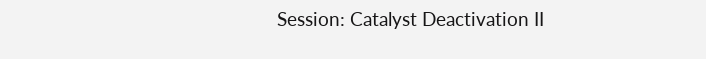Session: Catalyst Deactivation II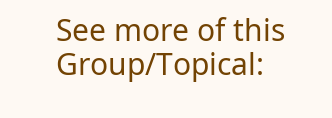See more of this Group/Topical: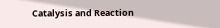Catalysis and Reaction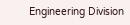Engineering Division